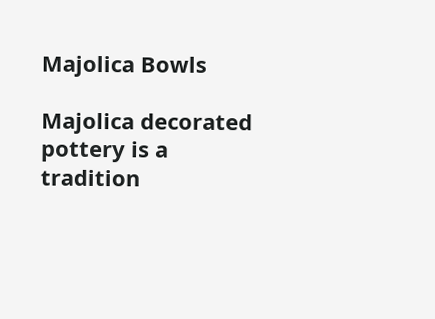Majolica Bowls

Majolica decorated pottery is a tradition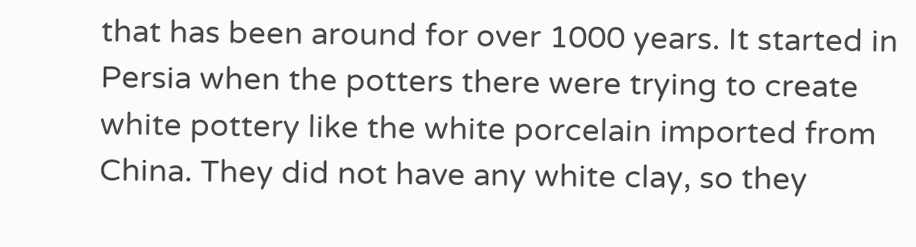that has been around for over 1000 years. It started in Persia when the potters there were trying to create white pottery like the white porcelain imported from China. They did not have any white clay, so they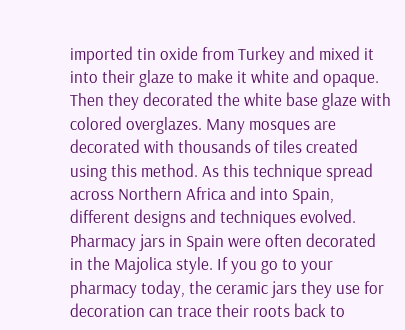imported tin oxide from Turkey and mixed it into their glaze to make it white and opaque. Then they decorated the white base glaze with colored overglazes. Many mosques are decorated with thousands of tiles created using this method. As this technique spread across Northern Africa and into Spain, different designs and techniques evolved. Pharmacy jars in Spain were often decorated in the Majolica style. If you go to your pharmacy today, the ceramic jars they use for decoration can trace their roots back to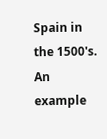Spain in the 1500's. An example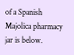of a Spanish Majolica pharmacy jar is below.